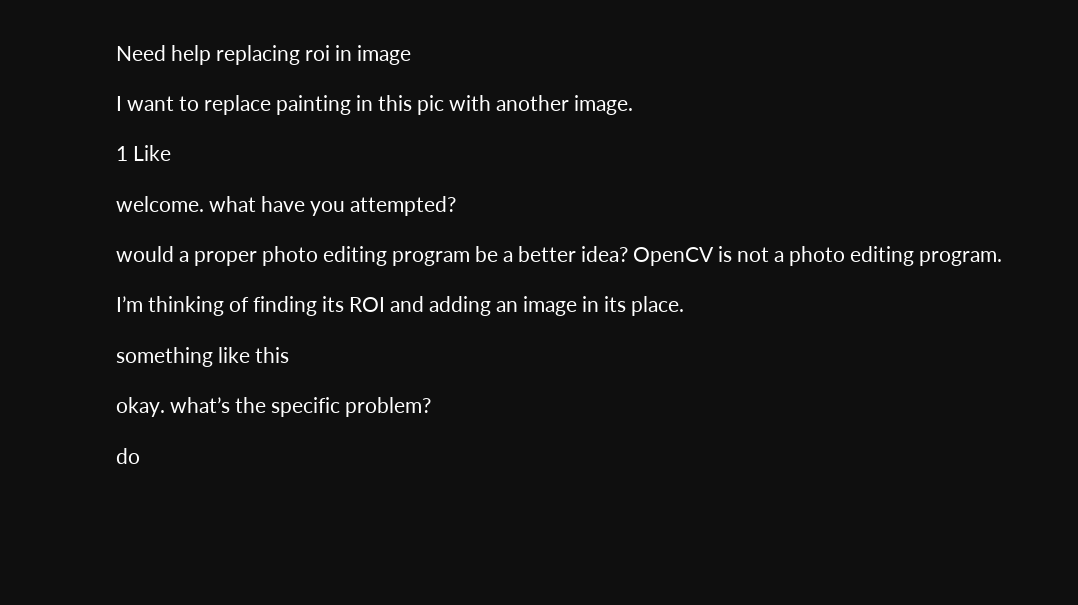Need help replacing roi in image

I want to replace painting in this pic with another image.

1 Like

welcome. what have you attempted?

would a proper photo editing program be a better idea? OpenCV is not a photo editing program.

I’m thinking of finding its ROI and adding an image in its place.

something like this

okay. what’s the specific problem?

do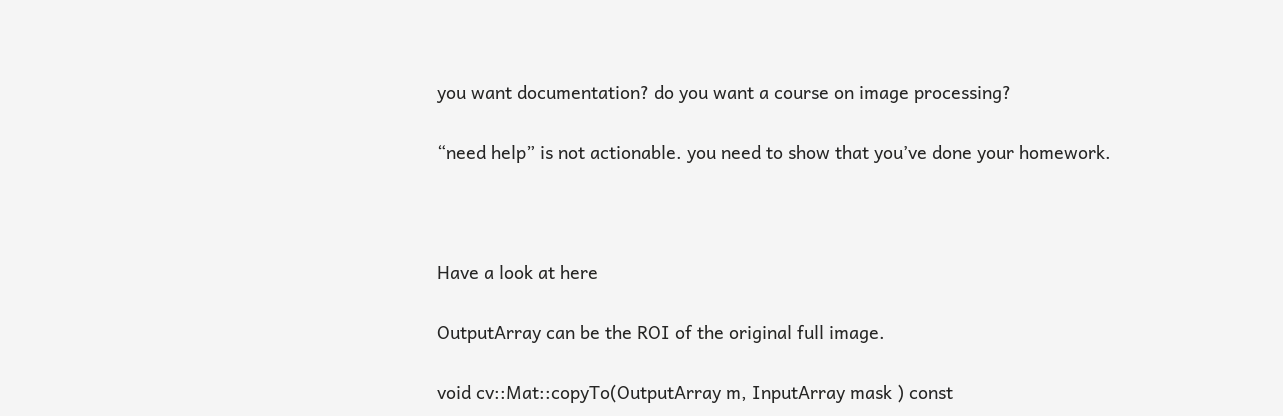you want documentation? do you want a course on image processing?

“need help” is not actionable. you need to show that you’ve done your homework.



Have a look at here

OutputArray can be the ROI of the original full image.

void cv::Mat::copyTo(OutputArray m, InputArray mask ) const